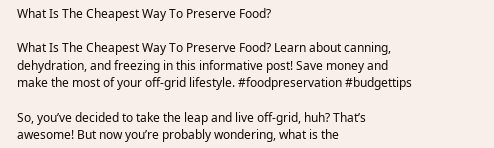What Is The Cheapest Way To Preserve Food?

What Is The Cheapest Way To Preserve Food? Learn about canning, dehydration, and freezing in this informative post! Save money and make the most of your off-grid lifestyle. #foodpreservation #budgettips

So, you’ve decided to take the leap and live off-grid, huh? That’s awesome! But now you’re probably wondering, what is the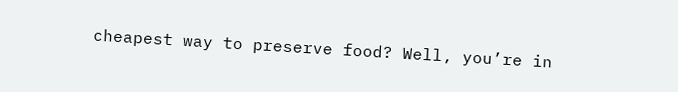cheapest way to preserve food? Well, you’re in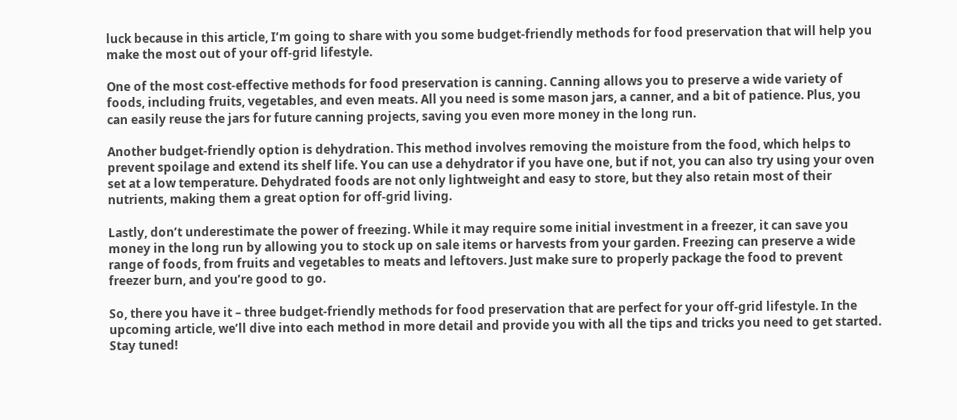luck because in this article, I’m going to share with you some budget-friendly methods for food preservation that will help you make the most out of your off-grid lifestyle.

One of the most cost-effective methods for food preservation is canning. Canning allows you to preserve a wide variety of foods, including fruits, vegetables, and even meats. All you need is some mason jars, a canner, and a bit of patience. Plus, you can easily reuse the jars for future canning projects, saving you even more money in the long run.

Another budget-friendly option is dehydration. This method involves removing the moisture from the food, which helps to prevent spoilage and extend its shelf life. You can use a dehydrator if you have one, but if not, you can also try using your oven set at a low temperature. Dehydrated foods are not only lightweight and easy to store, but they also retain most of their nutrients, making them a great option for off-grid living.

Lastly, don’t underestimate the power of freezing. While it may require some initial investment in a freezer, it can save you money in the long run by allowing you to stock up on sale items or harvests from your garden. Freezing can preserve a wide range of foods, from fruits and vegetables to meats and leftovers. Just make sure to properly package the food to prevent freezer burn, and you’re good to go.

So, there you have it – three budget-friendly methods for food preservation that are perfect for your off-grid lifestyle. In the upcoming article, we’ll dive into each method in more detail and provide you with all the tips and tricks you need to get started. Stay tuned!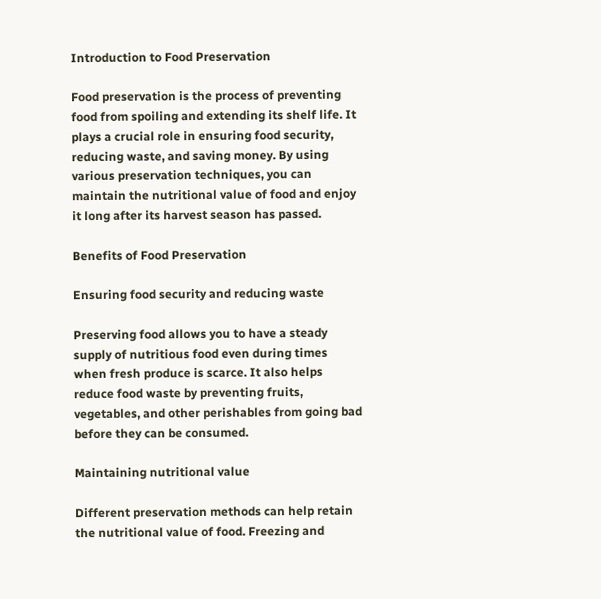Introduction to Food Preservation

Food preservation is the process of preventing food from spoiling and extending its shelf life. It plays a crucial role in ensuring food security, reducing waste, and saving money. By using various preservation techniques, you can maintain the nutritional value of food and enjoy it long after its harvest season has passed.

Benefits of Food Preservation

Ensuring food security and reducing waste

Preserving food allows you to have a steady supply of nutritious food even during times when fresh produce is scarce. It also helps reduce food waste by preventing fruits, vegetables, and other perishables from going bad before they can be consumed.

Maintaining nutritional value

Different preservation methods can help retain the nutritional value of food. Freezing and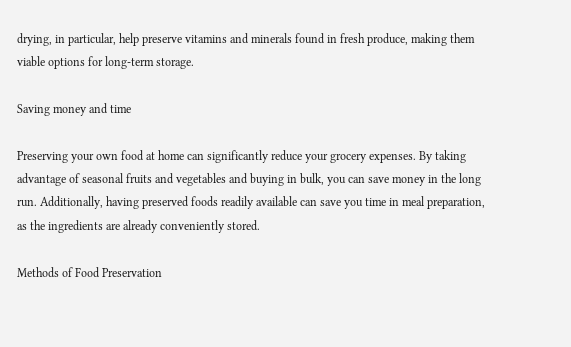drying, in particular, help preserve vitamins and minerals found in fresh produce, making them viable options for long-term storage.

Saving money and time

Preserving your own food at home can significantly reduce your grocery expenses. By taking advantage of seasonal fruits and vegetables and buying in bulk, you can save money in the long run. Additionally, having preserved foods readily available can save you time in meal preparation, as the ingredients are already conveniently stored.

Methods of Food Preservation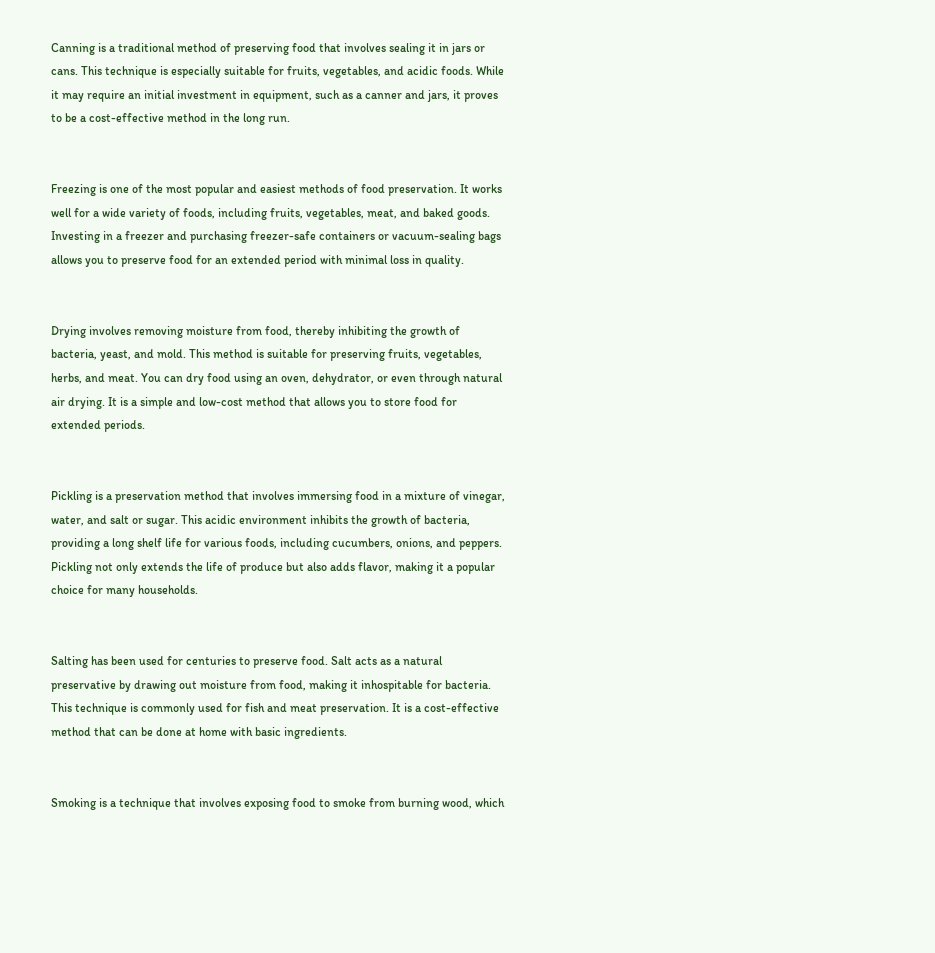Canning is a traditional method of preserving food that involves sealing it in jars or cans. This technique is especially suitable for fruits, vegetables, and acidic foods. While it may require an initial investment in equipment, such as a canner and jars, it proves to be a cost-effective method in the long run.


Freezing is one of the most popular and easiest methods of food preservation. It works well for a wide variety of foods, including fruits, vegetables, meat, and baked goods. Investing in a freezer and purchasing freezer-safe containers or vacuum-sealing bags allows you to preserve food for an extended period with minimal loss in quality.


Drying involves removing moisture from food, thereby inhibiting the growth of bacteria, yeast, and mold. This method is suitable for preserving fruits, vegetables, herbs, and meat. You can dry food using an oven, dehydrator, or even through natural air drying. It is a simple and low-cost method that allows you to store food for extended periods.


Pickling is a preservation method that involves immersing food in a mixture of vinegar, water, and salt or sugar. This acidic environment inhibits the growth of bacteria, providing a long shelf life for various foods, including cucumbers, onions, and peppers. Pickling not only extends the life of produce but also adds flavor, making it a popular choice for many households.


Salting has been used for centuries to preserve food. Salt acts as a natural preservative by drawing out moisture from food, making it inhospitable for bacteria. This technique is commonly used for fish and meat preservation. It is a cost-effective method that can be done at home with basic ingredients.


Smoking is a technique that involves exposing food to smoke from burning wood, which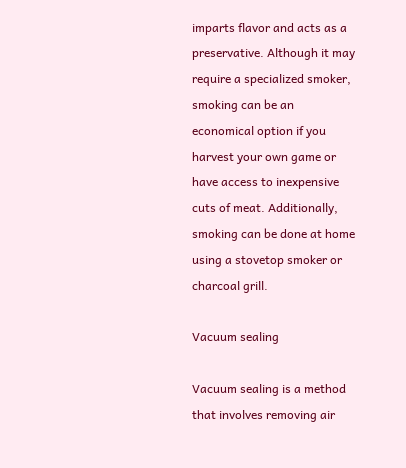imparts flavor and acts as a preservative. Although it may require a specialized smoker, smoking can be an economical option if you harvest your own game or have access to inexpensive cuts of meat. Additionally, smoking can be done at home using a stovetop smoker or charcoal grill.

Vacuum sealing

Vacuum sealing is a method that involves removing air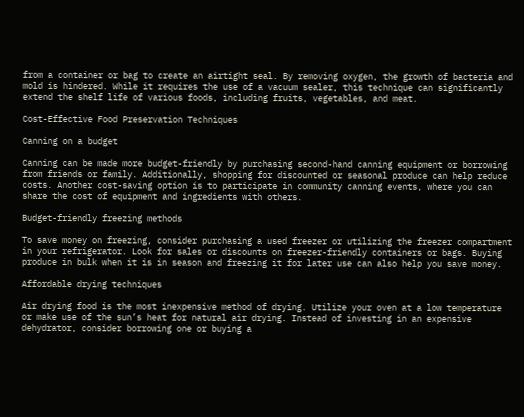from a container or bag to create an airtight seal. By removing oxygen, the growth of bacteria and mold is hindered. While it requires the use of a vacuum sealer, this technique can significantly extend the shelf life of various foods, including fruits, vegetables, and meat.

Cost-Effective Food Preservation Techniques

Canning on a budget

Canning can be made more budget-friendly by purchasing second-hand canning equipment or borrowing from friends or family. Additionally, shopping for discounted or seasonal produce can help reduce costs. Another cost-saving option is to participate in community canning events, where you can share the cost of equipment and ingredients with others.

Budget-friendly freezing methods

To save money on freezing, consider purchasing a used freezer or utilizing the freezer compartment in your refrigerator. Look for sales or discounts on freezer-friendly containers or bags. Buying produce in bulk when it is in season and freezing it for later use can also help you save money.

Affordable drying techniques

Air drying food is the most inexpensive method of drying. Utilize your oven at a low temperature or make use of the sun’s heat for natural air drying. Instead of investing in an expensive dehydrator, consider borrowing one or buying a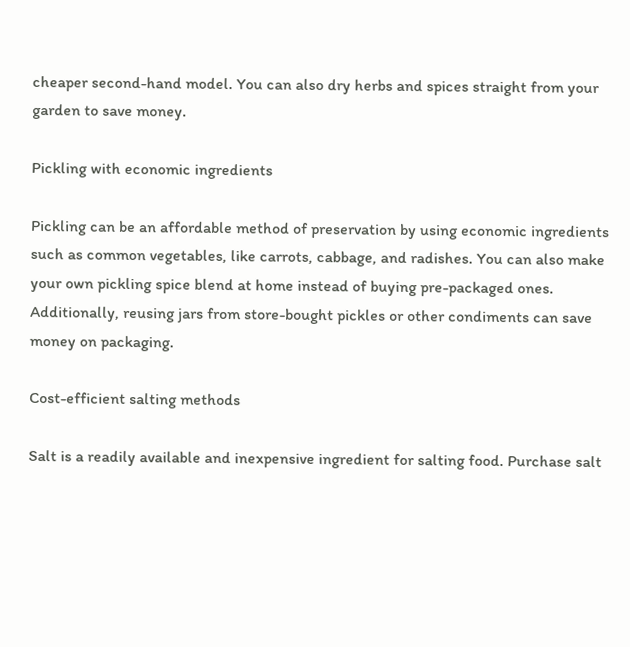cheaper second-hand model. You can also dry herbs and spices straight from your garden to save money.

Pickling with economic ingredients

Pickling can be an affordable method of preservation by using economic ingredients such as common vegetables, like carrots, cabbage, and radishes. You can also make your own pickling spice blend at home instead of buying pre-packaged ones. Additionally, reusing jars from store-bought pickles or other condiments can save money on packaging.

Cost-efficient salting methods

Salt is a readily available and inexpensive ingredient for salting food. Purchase salt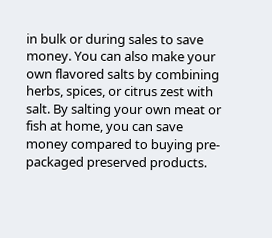in bulk or during sales to save money. You can also make your own flavored salts by combining herbs, spices, or citrus zest with salt. By salting your own meat or fish at home, you can save money compared to buying pre-packaged preserved products.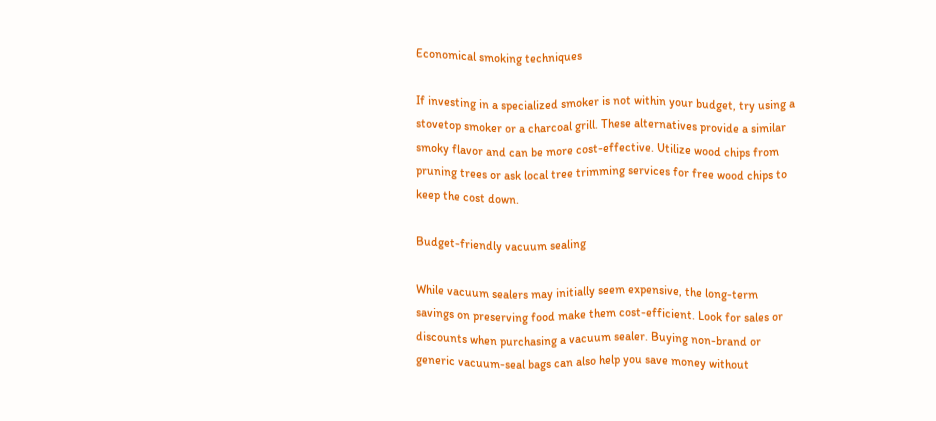Economical smoking techniques

If investing in a specialized smoker is not within your budget, try using a stovetop smoker or a charcoal grill. These alternatives provide a similar smoky flavor and can be more cost-effective. Utilize wood chips from pruning trees or ask local tree trimming services for free wood chips to keep the cost down.

Budget-friendly vacuum sealing

While vacuum sealers may initially seem expensive, the long-term savings on preserving food make them cost-efficient. Look for sales or discounts when purchasing a vacuum sealer. Buying non-brand or generic vacuum-seal bags can also help you save money without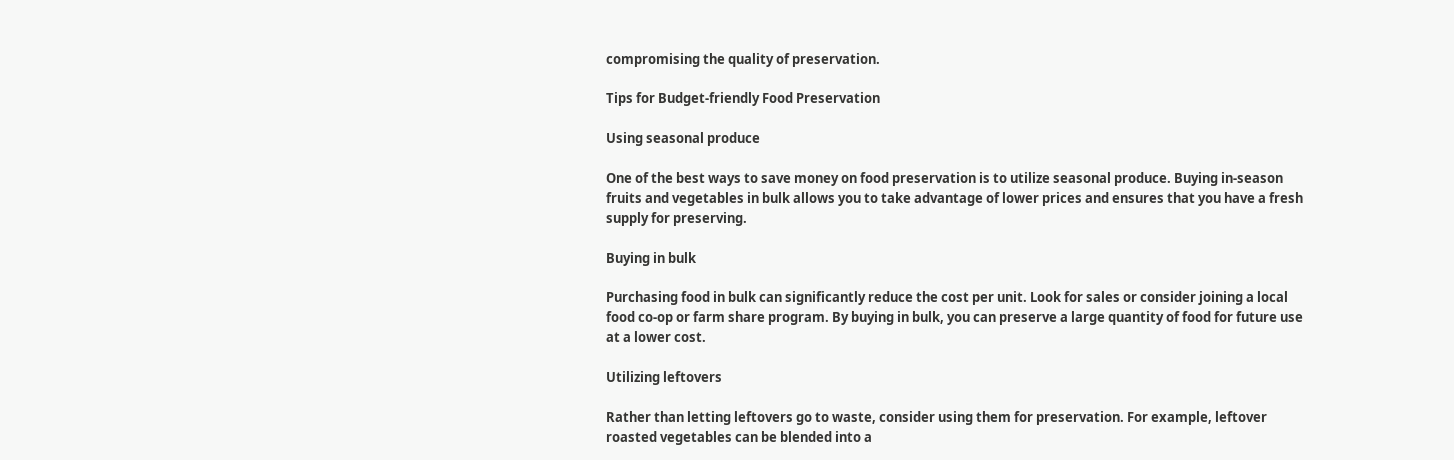compromising the quality of preservation.

Tips for Budget-friendly Food Preservation

Using seasonal produce

One of the best ways to save money on food preservation is to utilize seasonal produce. Buying in-season fruits and vegetables in bulk allows you to take advantage of lower prices and ensures that you have a fresh supply for preserving.

Buying in bulk

Purchasing food in bulk can significantly reduce the cost per unit. Look for sales or consider joining a local food co-op or farm share program. By buying in bulk, you can preserve a large quantity of food for future use at a lower cost.

Utilizing leftovers

Rather than letting leftovers go to waste, consider using them for preservation. For example, leftover roasted vegetables can be blended into a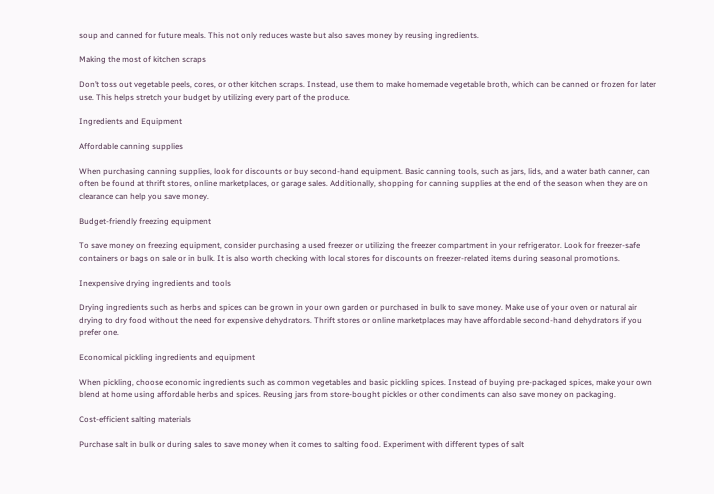soup and canned for future meals. This not only reduces waste but also saves money by reusing ingredients.

Making the most of kitchen scraps

Don’t toss out vegetable peels, cores, or other kitchen scraps. Instead, use them to make homemade vegetable broth, which can be canned or frozen for later use. This helps stretch your budget by utilizing every part of the produce.

Ingredients and Equipment

Affordable canning supplies

When purchasing canning supplies, look for discounts or buy second-hand equipment. Basic canning tools, such as jars, lids, and a water bath canner, can often be found at thrift stores, online marketplaces, or garage sales. Additionally, shopping for canning supplies at the end of the season when they are on clearance can help you save money.

Budget-friendly freezing equipment

To save money on freezing equipment, consider purchasing a used freezer or utilizing the freezer compartment in your refrigerator. Look for freezer-safe containers or bags on sale or in bulk. It is also worth checking with local stores for discounts on freezer-related items during seasonal promotions.

Inexpensive drying ingredients and tools

Drying ingredients such as herbs and spices can be grown in your own garden or purchased in bulk to save money. Make use of your oven or natural air drying to dry food without the need for expensive dehydrators. Thrift stores or online marketplaces may have affordable second-hand dehydrators if you prefer one.

Economical pickling ingredients and equipment

When pickling, choose economic ingredients such as common vegetables and basic pickling spices. Instead of buying pre-packaged spices, make your own blend at home using affordable herbs and spices. Reusing jars from store-bought pickles or other condiments can also save money on packaging.

Cost-efficient salting materials

Purchase salt in bulk or during sales to save money when it comes to salting food. Experiment with different types of salt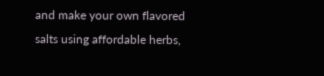and make your own flavored salts using affordable herbs,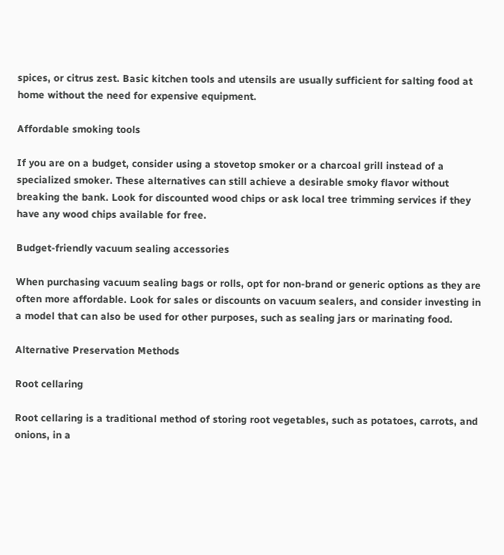spices, or citrus zest. Basic kitchen tools and utensils are usually sufficient for salting food at home without the need for expensive equipment.

Affordable smoking tools

If you are on a budget, consider using a stovetop smoker or a charcoal grill instead of a specialized smoker. These alternatives can still achieve a desirable smoky flavor without breaking the bank. Look for discounted wood chips or ask local tree trimming services if they have any wood chips available for free.

Budget-friendly vacuum sealing accessories

When purchasing vacuum sealing bags or rolls, opt for non-brand or generic options as they are often more affordable. Look for sales or discounts on vacuum sealers, and consider investing in a model that can also be used for other purposes, such as sealing jars or marinating food.

Alternative Preservation Methods

Root cellaring

Root cellaring is a traditional method of storing root vegetables, such as potatoes, carrots, and onions, in a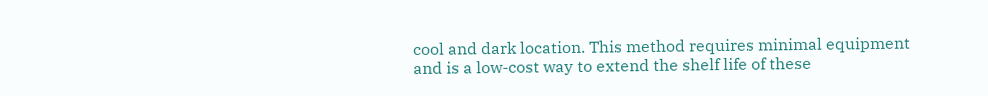cool and dark location. This method requires minimal equipment and is a low-cost way to extend the shelf life of these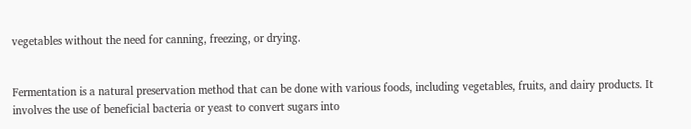vegetables without the need for canning, freezing, or drying.


Fermentation is a natural preservation method that can be done with various foods, including vegetables, fruits, and dairy products. It involves the use of beneficial bacteria or yeast to convert sugars into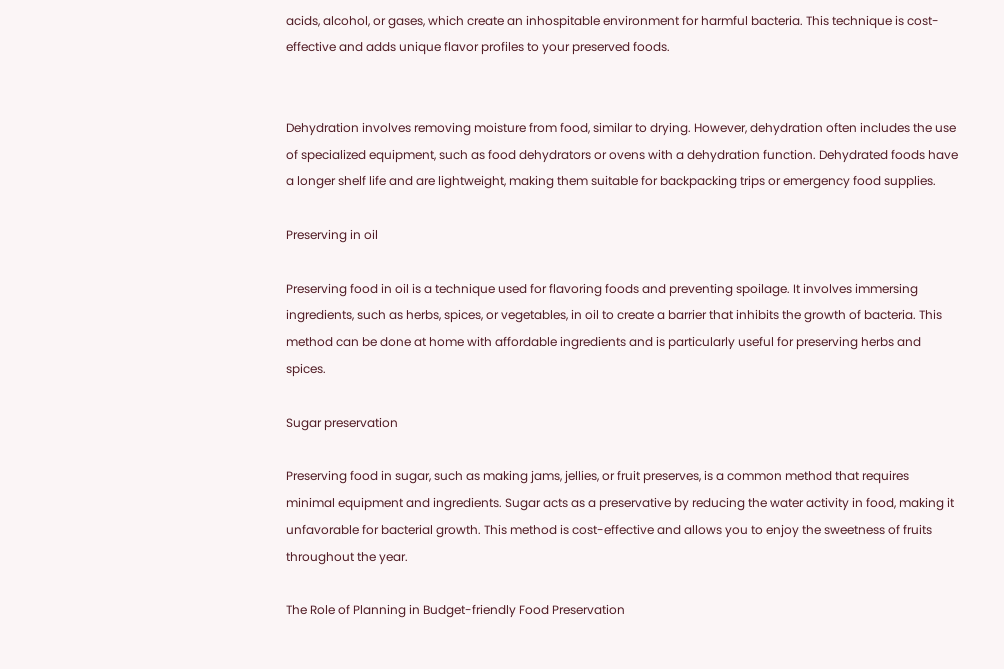acids, alcohol, or gases, which create an inhospitable environment for harmful bacteria. This technique is cost-effective and adds unique flavor profiles to your preserved foods.


Dehydration involves removing moisture from food, similar to drying. However, dehydration often includes the use of specialized equipment, such as food dehydrators or ovens with a dehydration function. Dehydrated foods have a longer shelf life and are lightweight, making them suitable for backpacking trips or emergency food supplies.

Preserving in oil

Preserving food in oil is a technique used for flavoring foods and preventing spoilage. It involves immersing ingredients, such as herbs, spices, or vegetables, in oil to create a barrier that inhibits the growth of bacteria. This method can be done at home with affordable ingredients and is particularly useful for preserving herbs and spices.

Sugar preservation

Preserving food in sugar, such as making jams, jellies, or fruit preserves, is a common method that requires minimal equipment and ingredients. Sugar acts as a preservative by reducing the water activity in food, making it unfavorable for bacterial growth. This method is cost-effective and allows you to enjoy the sweetness of fruits throughout the year.

The Role of Planning in Budget-friendly Food Preservation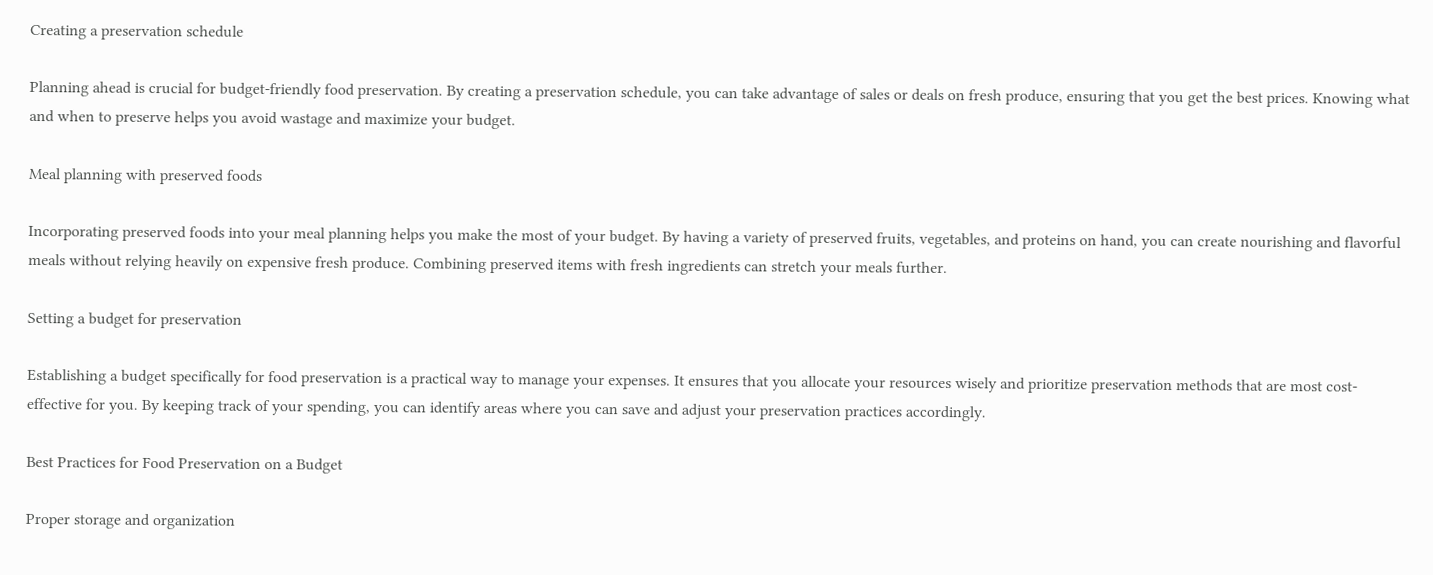Creating a preservation schedule

Planning ahead is crucial for budget-friendly food preservation. By creating a preservation schedule, you can take advantage of sales or deals on fresh produce, ensuring that you get the best prices. Knowing what and when to preserve helps you avoid wastage and maximize your budget.

Meal planning with preserved foods

Incorporating preserved foods into your meal planning helps you make the most of your budget. By having a variety of preserved fruits, vegetables, and proteins on hand, you can create nourishing and flavorful meals without relying heavily on expensive fresh produce. Combining preserved items with fresh ingredients can stretch your meals further.

Setting a budget for preservation

Establishing a budget specifically for food preservation is a practical way to manage your expenses. It ensures that you allocate your resources wisely and prioritize preservation methods that are most cost-effective for you. By keeping track of your spending, you can identify areas where you can save and adjust your preservation practices accordingly.

Best Practices for Food Preservation on a Budget

Proper storage and organization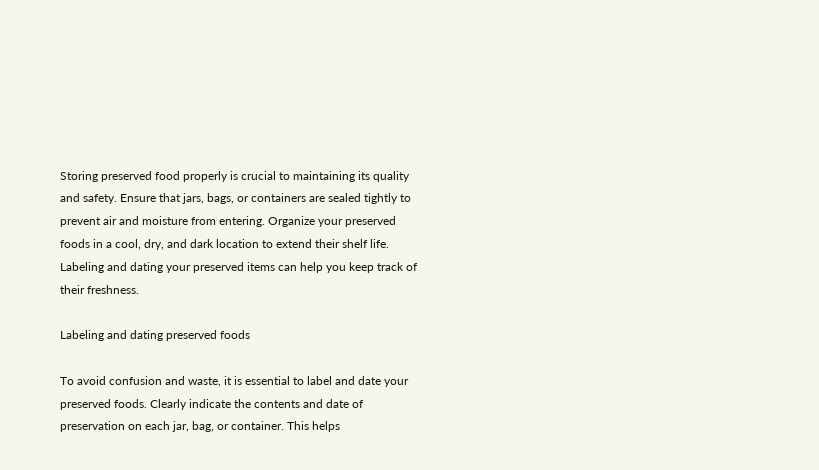Storing preserved food properly is crucial to maintaining its quality and safety. Ensure that jars, bags, or containers are sealed tightly to prevent air and moisture from entering. Organize your preserved foods in a cool, dry, and dark location to extend their shelf life. Labeling and dating your preserved items can help you keep track of their freshness.

Labeling and dating preserved foods

To avoid confusion and waste, it is essential to label and date your preserved foods. Clearly indicate the contents and date of preservation on each jar, bag, or container. This helps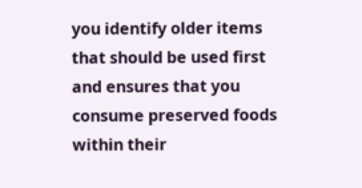you identify older items that should be used first and ensures that you consume preserved foods within their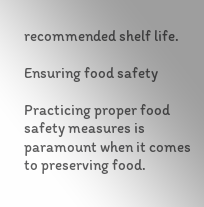recommended shelf life.

Ensuring food safety

Practicing proper food safety measures is paramount when it comes to preserving food.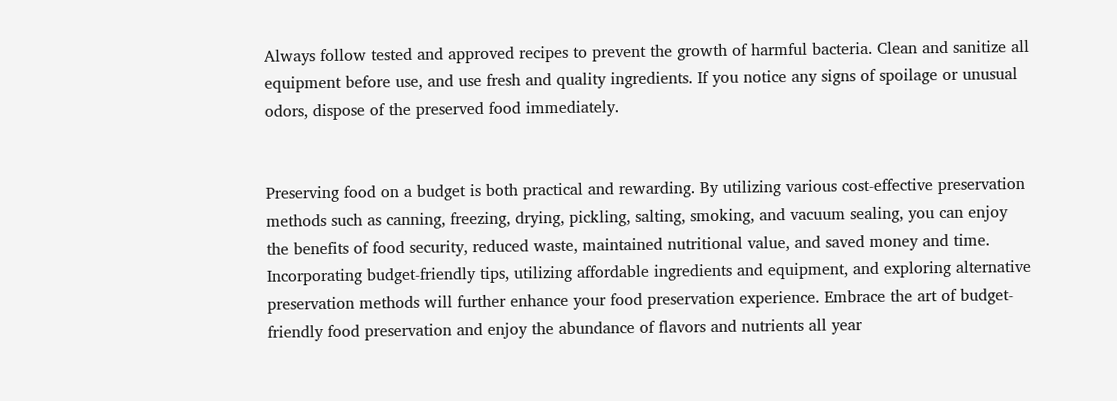Always follow tested and approved recipes to prevent the growth of harmful bacteria. Clean and sanitize all equipment before use, and use fresh and quality ingredients. If you notice any signs of spoilage or unusual odors, dispose of the preserved food immediately.


Preserving food on a budget is both practical and rewarding. By utilizing various cost-effective preservation methods such as canning, freezing, drying, pickling, salting, smoking, and vacuum sealing, you can enjoy the benefits of food security, reduced waste, maintained nutritional value, and saved money and time. Incorporating budget-friendly tips, utilizing affordable ingredients and equipment, and exploring alternative preservation methods will further enhance your food preservation experience. Embrace the art of budget-friendly food preservation and enjoy the abundance of flavors and nutrients all year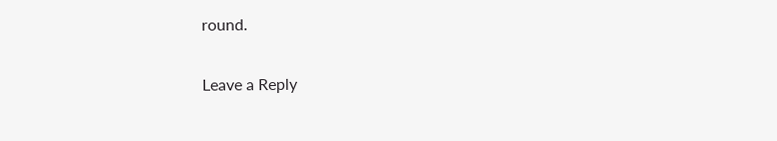round.

Leave a Reply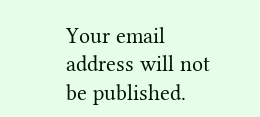Your email address will not be published.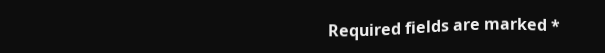Required fields are marked *